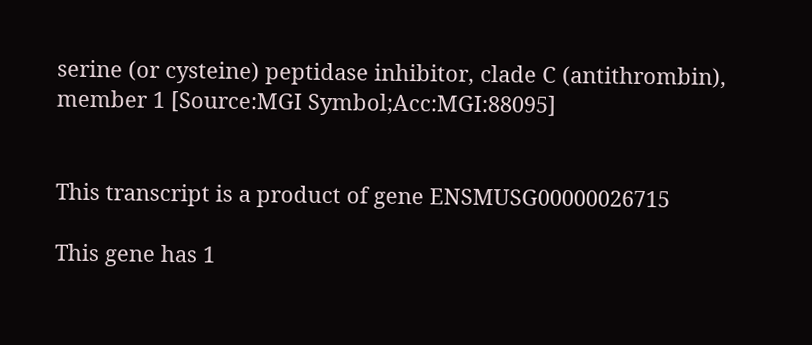serine (or cysteine) peptidase inhibitor, clade C (antithrombin), member 1 [Source:MGI Symbol;Acc:MGI:88095]


This transcript is a product of gene ENSMUSG00000026715

This gene has 1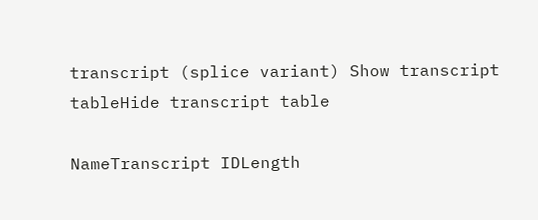transcript (splice variant) Show transcript tableHide transcript table

NameTranscript IDLength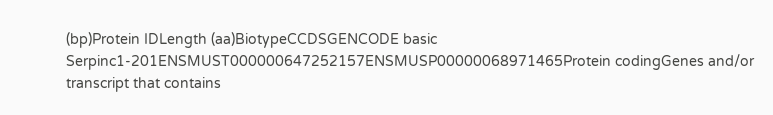(bp)Protein IDLength (aa)BiotypeCCDSGENCODE basic
Serpinc1-201ENSMUST000000647252157ENSMUSP00000068971465Protein codingGenes and/or transcript that contains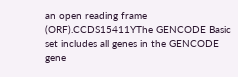an open reading frame (ORF).CCDS15411YThe GENCODE Basic set includes all genes in the GENCODE gene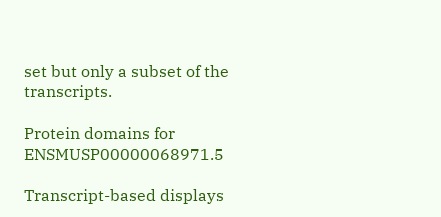set but only a subset of the transcripts.

Protein domains for ENSMUSP00000068971.5

Transcript-based displays